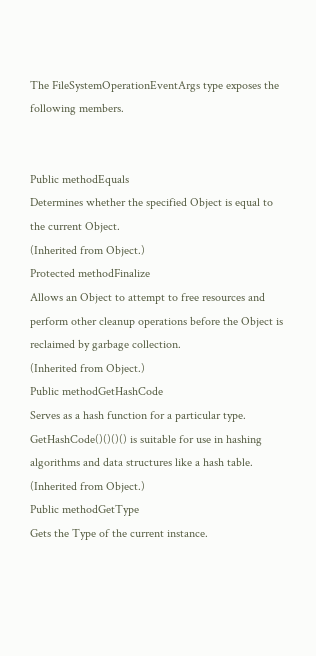The FileSystemOperationEventArgs type exposes the following members.


Public methodEquals
Determines whether the specified Object is equal to the current Object.
(Inherited from Object.)
Protected methodFinalize
Allows an Object to attempt to free resources and perform other cleanup operations before the Object is reclaimed by garbage collection.
(Inherited from Object.)
Public methodGetHashCode
Serves as a hash function for a particular type. GetHashCode()()()() is suitable for use in hashing algorithms and data structures like a hash table.
(Inherited from Object.)
Public methodGetType
Gets the Type of the current instance.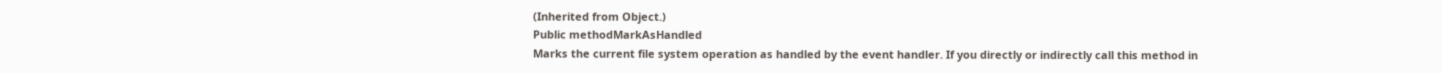(Inherited from Object.)
Public methodMarkAsHandled
Marks the current file system operation as handled by the event handler. If you directly or indirectly call this method in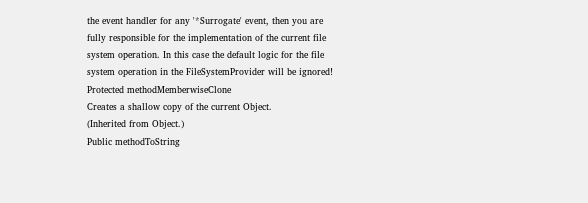the event handler for any '*Surrogate' event, then you are fully responsible for the implementation of the current file system operation. In this case the default logic for the file system operation in the FileSystemProvider will be ignored!
Protected methodMemberwiseClone
Creates a shallow copy of the current Object.
(Inherited from Object.)
Public methodToString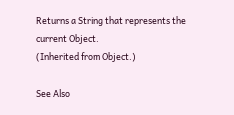Returns a String that represents the current Object.
(Inherited from Object.)

See Also